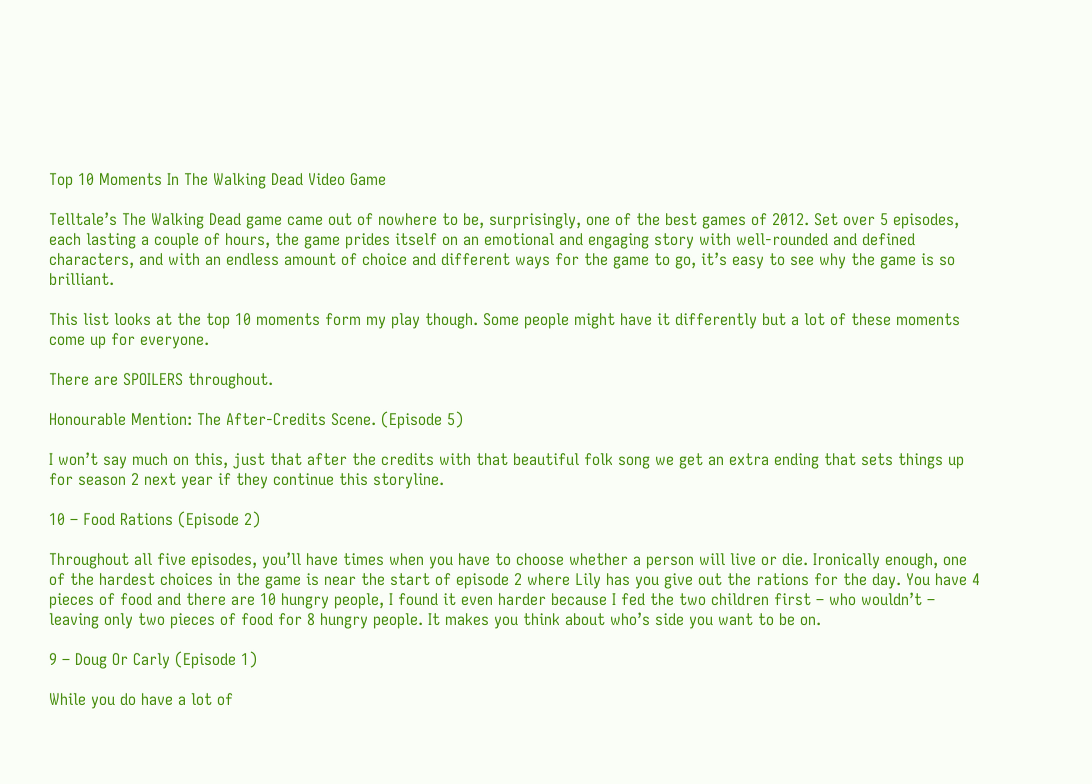Top 10 Moments In The Walking Dead Video Game

Telltale’s The Walking Dead game came out of nowhere to be, surprisingly, one of the best games of 2012. Set over 5 episodes, each lasting a couple of hours, the game prides itself on an emotional and engaging story with well-rounded and defined characters, and with an endless amount of choice and different ways for the game to go, it’s easy to see why the game is so brilliant.

This list looks at the top 10 moments form my play though. Some people might have it differently but a lot of these moments come up for everyone.

There are SPOILERS throughout.

Honourable Mention: The After-Credits Scene. (Episode 5)

I won’t say much on this, just that after the credits with that beautiful folk song we get an extra ending that sets things up for season 2 next year if they continue this storyline.

10 – Food Rations (Episode 2)

Throughout all five episodes, you’ll have times when you have to choose whether a person will live or die. Ironically enough, one of the hardest choices in the game is near the start of episode 2 where Lily has you give out the rations for the day. You have 4 pieces of food and there are 10 hungry people, I found it even harder because I fed the two children first – who wouldn’t – leaving only two pieces of food for 8 hungry people. It makes you think about who’s side you want to be on.

9 – Doug Or Carly (Episode 1)

While you do have a lot of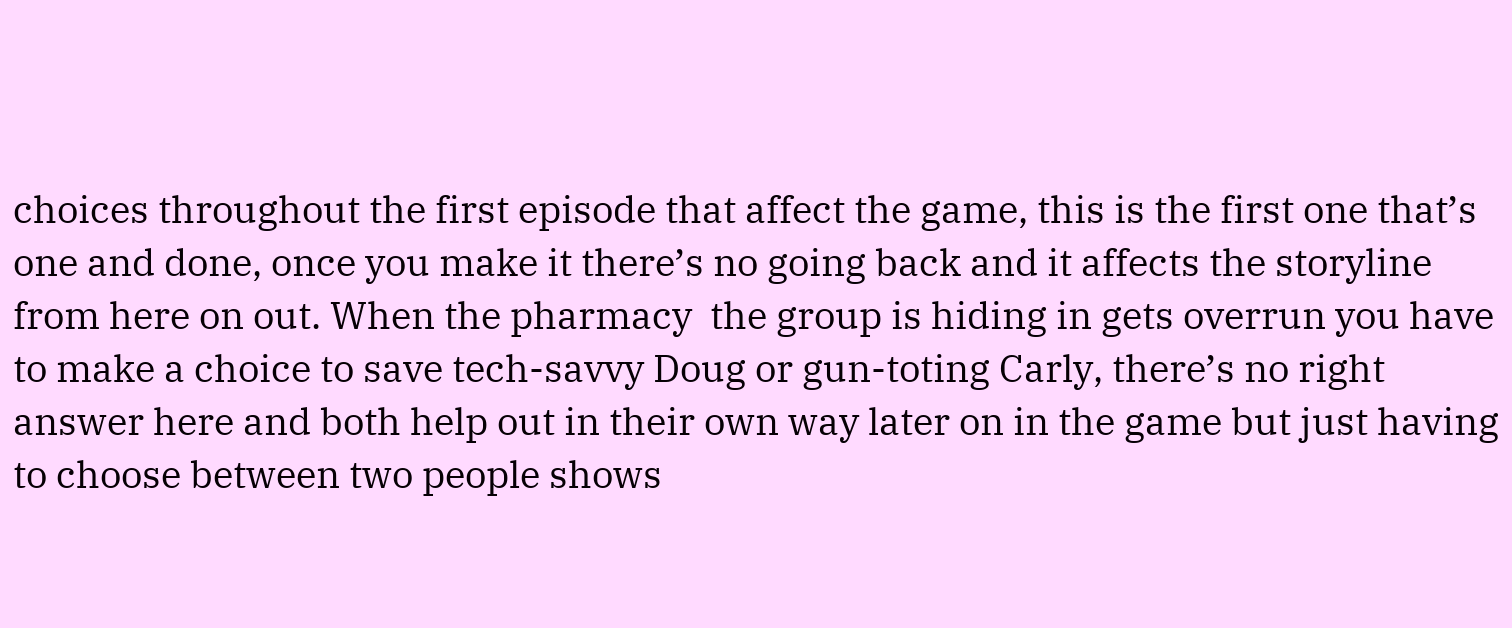choices throughout the first episode that affect the game, this is the first one that’s one and done, once you make it there’s no going back and it affects the storyline from here on out. When the pharmacy  the group is hiding in gets overrun you have to make a choice to save tech-savvy Doug or gun-toting Carly, there’s no right answer here and both help out in their own way later on in the game but just having to choose between two people shows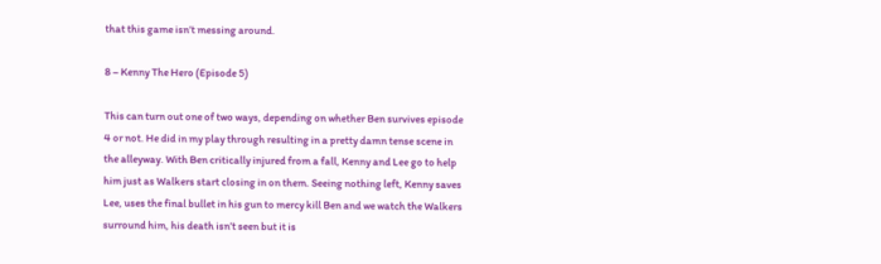that this game isn’t messing around.

8 – Kenny The Hero (Episode 5)

This can turn out one of two ways, depending on whether Ben survives episode 4 or not. He did in my play through resulting in a pretty damn tense scene in the alleyway. With Ben critically injured from a fall, Kenny and Lee go to help him just as Walkers start closing in on them. Seeing nothing left, Kenny saves Lee, uses the final bullet in his gun to mercy kill Ben and we watch the Walkers surround him, his death isn’t seen but it is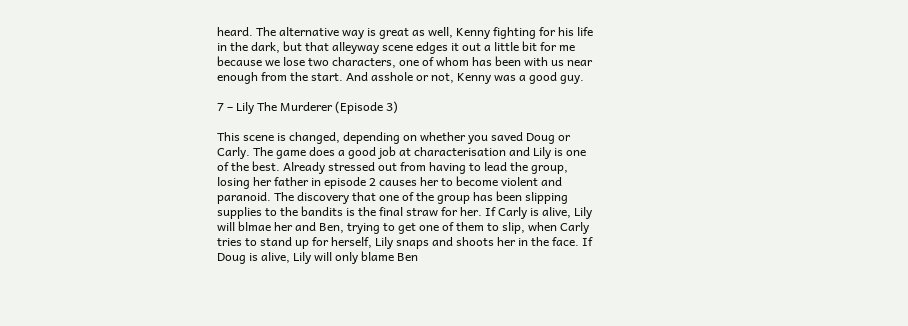heard. The alternative way is great as well, Kenny fighting for his life in the dark, but that alleyway scene edges it out a little bit for me because we lose two characters, one of whom has been with us near enough from the start. And asshole or not, Kenny was a good guy.

7 – Lily The Murderer (Episode 3)

This scene is changed, depending on whether you saved Doug or Carly. The game does a good job at characterisation and Lily is one of the best. Already stressed out from having to lead the group, losing her father in episode 2 causes her to become violent and paranoid. The discovery that one of the group has been slipping supplies to the bandits is the final straw for her. If Carly is alive, Lily will blmae her and Ben, trying to get one of them to slip, when Carly tries to stand up for herself, Lily snaps and shoots her in the face. If Doug is alive, Lily will only blame Ben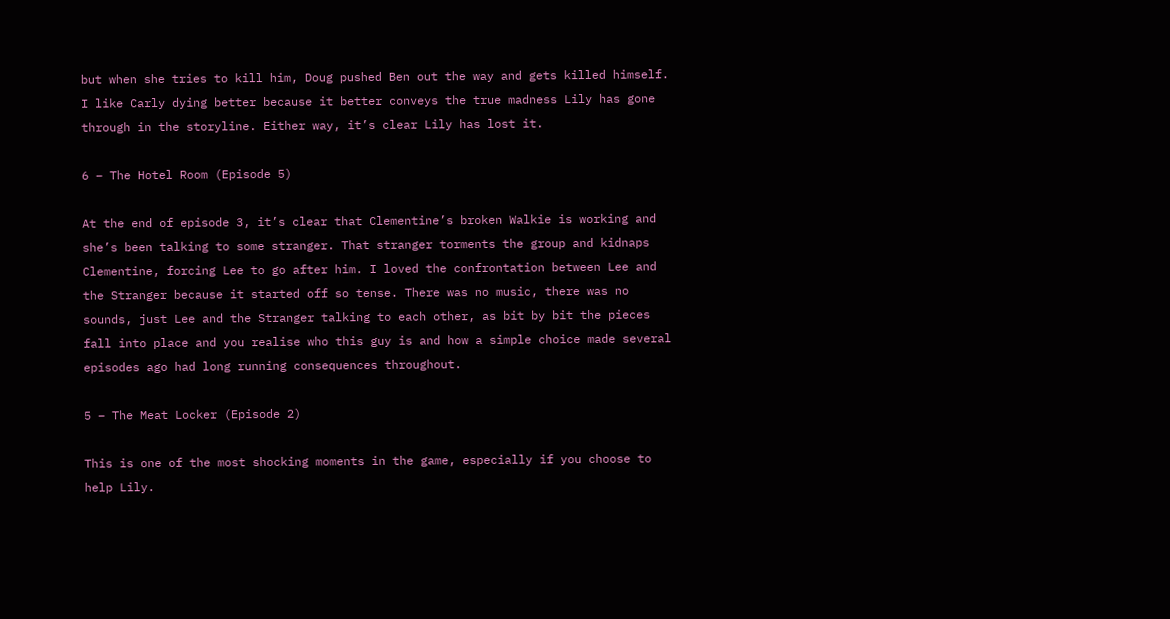but when she tries to kill him, Doug pushed Ben out the way and gets killed himself. I like Carly dying better because it better conveys the true madness Lily has gone through in the storyline. Either way, it’s clear Lily has lost it.

6 – The Hotel Room (Episode 5)

At the end of episode 3, it’s clear that Clementine’s broken Walkie is working and she’s been talking to some stranger. That stranger torments the group and kidnaps Clementine, forcing Lee to go after him. I loved the confrontation between Lee and the Stranger because it started off so tense. There was no music, there was no sounds, just Lee and the Stranger talking to each other, as bit by bit the pieces fall into place and you realise who this guy is and how a simple choice made several episodes ago had long running consequences throughout.

5 – The Meat Locker (Episode 2)

This is one of the most shocking moments in the game, especially if you choose to help Lily.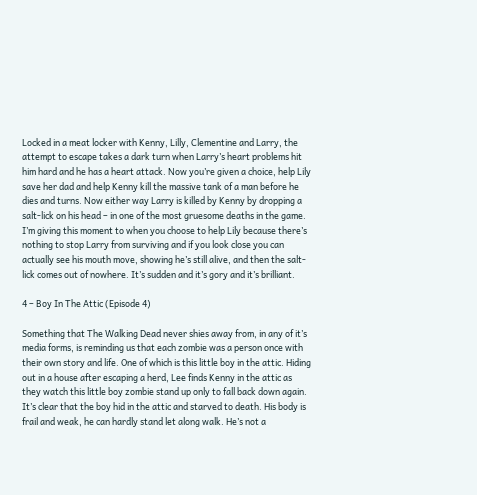Locked in a meat locker with Kenny, Lilly, Clementine and Larry, the attempt to escape takes a dark turn when Larry’s heart problems hit him hard and he has a heart attack. Now you’re given a choice, help Lily save her dad and help Kenny kill the massive tank of a man before he dies and turns. Now either way Larry is killed by Kenny by dropping a salt-lick on his head – in one of the most gruesome deaths in the game. I’m giving this moment to when you choose to help Lily because there’s nothing to stop Larry from surviving and if you look close you can actually see his mouth move, showing he’s still alive, and then the salt-lick comes out of nowhere. It’s sudden and it’s gory and it’s brilliant.

4 – Boy In The Attic (Episode 4)

Something that The Walking Dead never shies away from, in any of it’s media forms, is reminding us that each zombie was a person once with their own story and life. One of which is this little boy in the attic. Hiding out in a house after escaping a herd, Lee finds Kenny in the attic as they watch this little boy zombie stand up only to fall back down again. It’s clear that the boy hid in the attic and starved to death. His body is frail and weak, he can hardly stand let along walk. He’s not a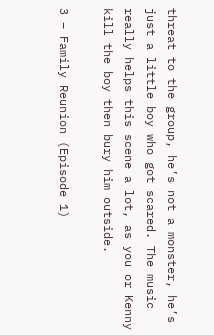threat to the group, he’s not a monster, he’s just a little boy who got scared. The music really helps this scene a lot, as you or Kenny kill the boy then bury him outside.

3 – Family Reunion (Episode 1)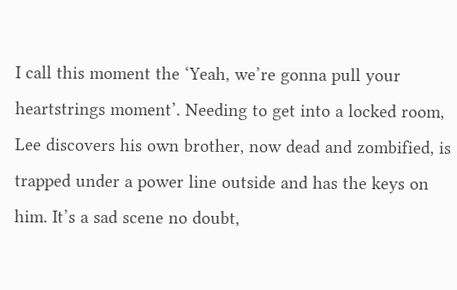I call this moment the ‘Yeah, we’re gonna pull your heartstrings moment’. Needing to get into a locked room, Lee discovers his own brother, now dead and zombified, is trapped under a power line outside and has the keys on him. It’s a sad scene no doubt,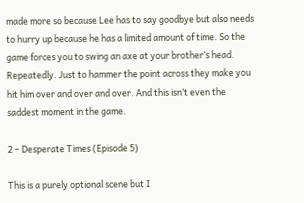made more so because Lee has to say goodbye but also needs to hurry up because he has a limited amount of time. So the game forces you to swing an axe at your brother’s head. Repeatedly. Just to hammer the point across they make you hit him over and over and over. And this isn’t even the saddest moment in the game.

2 – Desperate Times (Episode 5)

This is a purely optional scene but I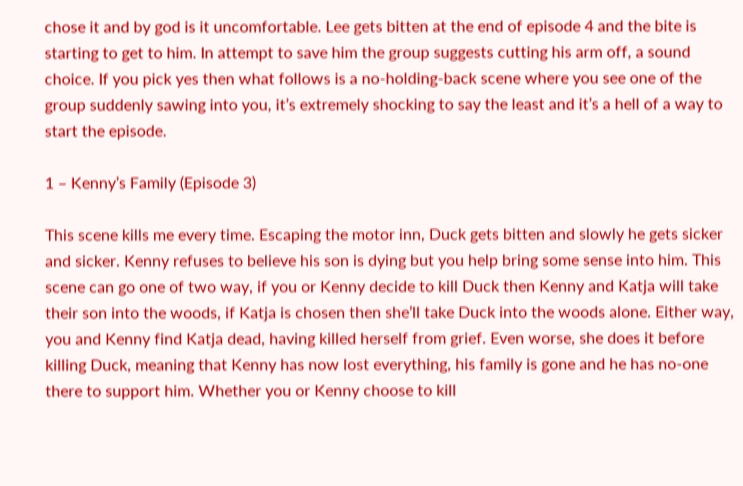chose it and by god is it uncomfortable. Lee gets bitten at the end of episode 4 and the bite is starting to get to him. In attempt to save him the group suggests cutting his arm off, a sound choice. If you pick yes then what follows is a no-holding-back scene where you see one of the group suddenly sawing into you, it’s extremely shocking to say the least and it’s a hell of a way to start the episode.

1 – Kenny’s Family (Episode 3)

This scene kills me every time. Escaping the motor inn, Duck gets bitten and slowly he gets sicker and sicker. Kenny refuses to believe his son is dying but you help bring some sense into him. This scene can go one of two way, if you or Kenny decide to kill Duck then Kenny and Katja will take their son into the woods, if Katja is chosen then she’ll take Duck into the woods alone. Either way, you and Kenny find Katja dead, having killed herself from grief. Even worse, she does it before killing Duck, meaning that Kenny has now lost everything, his family is gone and he has no-one there to support him. Whether you or Kenny choose to kill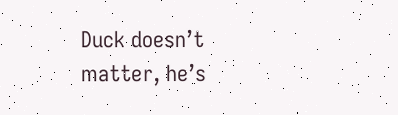Duck doesn’t matter, he’s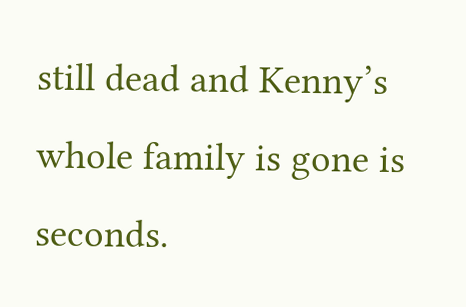still dead and Kenny’s whole family is gone is seconds.